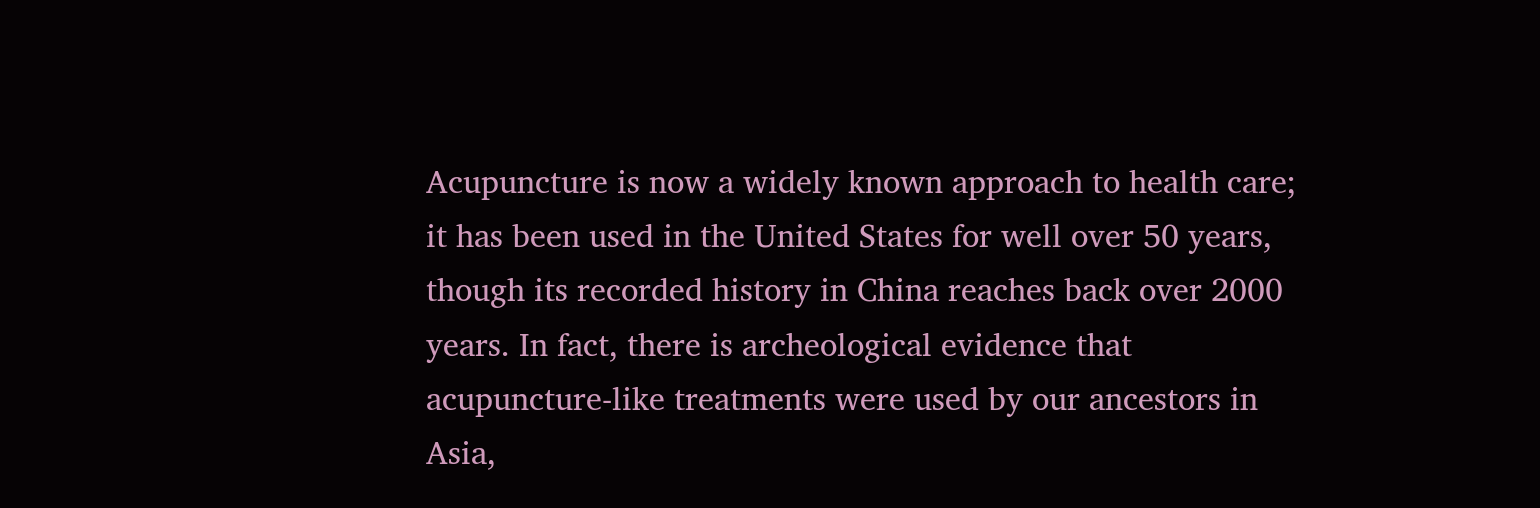Acupuncture is now a widely known approach to health care; it has been used in the United States for well over 50 years, though its recorded history in China reaches back over 2000 years. In fact, there is archeological evidence that acupuncture-like treatments were used by our ancestors in Asia,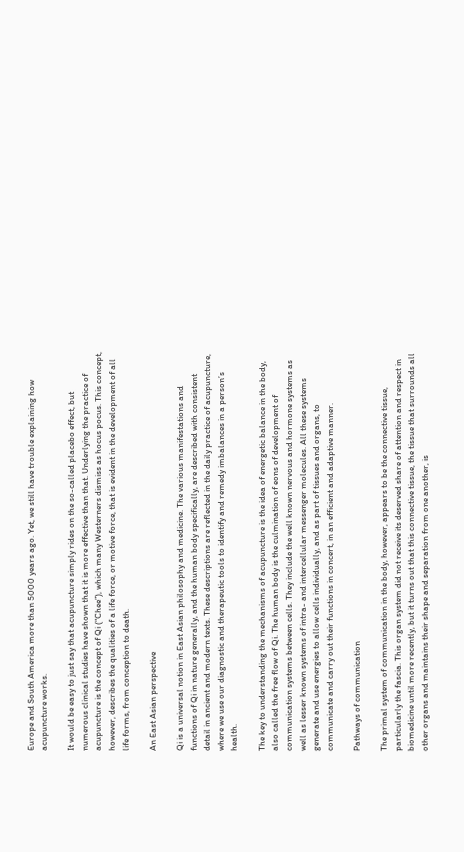Europe and South America more than 5000 years ago. Yet, we still have trouble explaining how acupuncture works.

It would be easy to just say that acupuncture simply rides on the so-called placebo effect, but numerous clinical studies have shown that it is more effective than that. Underlying the practice of acupuncture is the concept of Qi (“Chee”), which many Westerners dismiss as hocus pocus. This concept, however, describes the qualities of a life force, or motive force, that is evident in the development of all life forms, from conception to death.

An East Asian perspective

Qi is a universal notion in East Asian philosophy and medicine. The various manifestations and functions of Qi in nature generally, and the human body specifically, are described with consistent detail in ancient and modern texts. These descriptions are reflected in the daily practice of acupuncture, where we use our diagnostic and therapeutic tools to identify and remedy imbalances in a person’s health.

The key to understanding the mechanisms of acupuncture is the idea of energetic balance in the body, also called the free flow of Qi. The human body is the culmination of eons of development of communication systems between cells. They include the well known nervous and hormone systems as well as lesser known systems of intra- and intercellular messenger molecules. All these systems generate and use energies to allow cells individually, and as part of tissues and organs, to communicate and carry out their functions in concert, in an efficient and adaptive manner.

Pathways of communication

The primal system of communication in the body, however, appears to be the connective tissue, particularly the fascia. This organ system did not receive its deserved share of attention and respect in biomedicine until more recently, but it turns out that this connective tissue, the tissue that surrounds all other organs and maintains their shape and separation from one another, is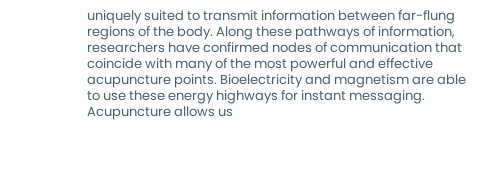uniquely suited to transmit information between far-flung regions of the body. Along these pathways of information, researchers have confirmed nodes of communication that coincide with many of the most powerful and effective acupuncture points. Bioelectricity and magnetism are able to use these energy highways for instant messaging. Acupuncture allows us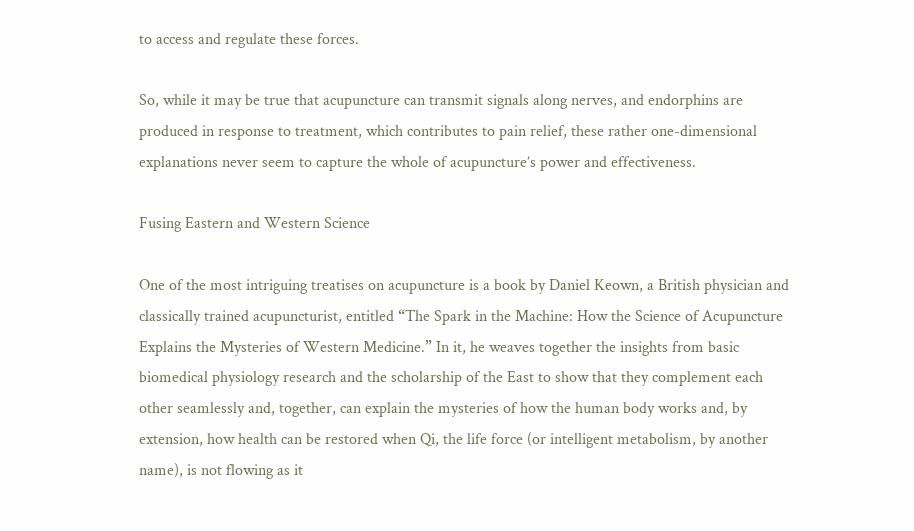to access and regulate these forces.

So, while it may be true that acupuncture can transmit signals along nerves, and endorphins are produced in response to treatment, which contributes to pain relief, these rather one-dimensional explanations never seem to capture the whole of acupuncture’s power and effectiveness.

Fusing Eastern and Western Science

One of the most intriguing treatises on acupuncture is a book by Daniel Keown, a British physician and classically trained acupuncturist, entitled “The Spark in the Machine: How the Science of Acupuncture Explains the Mysteries of Western Medicine.” In it, he weaves together the insights from basic biomedical physiology research and the scholarship of the East to show that they complement each other seamlessly and, together, can explain the mysteries of how the human body works and, by extension, how health can be restored when Qi, the life force (or intelligent metabolism, by another name), is not flowing as it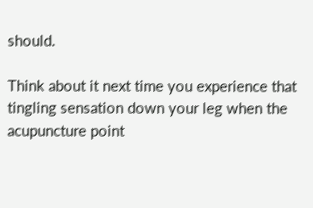should.

Think about it next time you experience that tingling sensation down your leg when the acupuncture point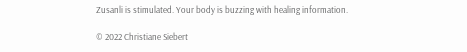Zusanli is stimulated. Your body is buzzing with healing information.

© 2022 Christiane Siebert